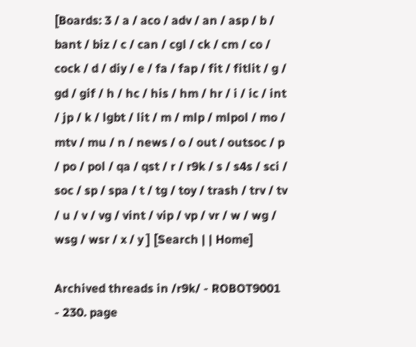[Boards: 3 / a / aco / adv / an / asp / b / bant / biz / c / can / cgl / ck / cm / co / cock / d / diy / e / fa / fap / fit / fitlit / g / gd / gif / h / hc / his / hm / hr / i / ic / int / jp / k / lgbt / lit / m / mlp / mlpol / mo / mtv / mu / n / news / o / out / outsoc / p / po / pol / qa / qst / r / r9k / s / s4s / sci / soc / sp / spa / t / tg / toy / trash / trv / tv / u / v / vg / vint / vip / vp / vr / w / wg / wsg / wsr / x / y ] [Search | | Home]

Archived threads in /r9k/ - ROBOT9001 - 230. page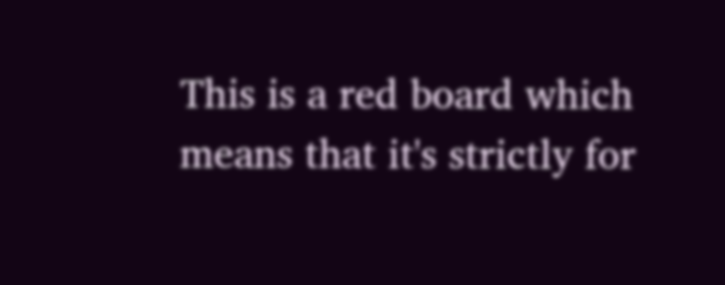This is a red board which means that it's strictly for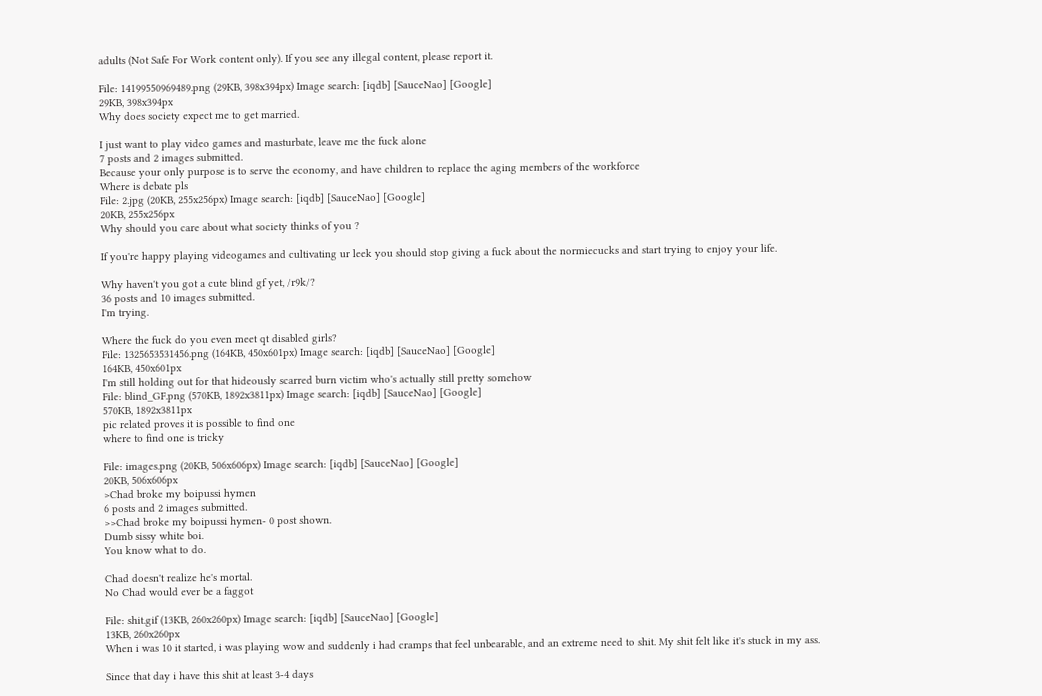adults (Not Safe For Work content only). If you see any illegal content, please report it.

File: 14199550969489.png (29KB, 398x394px) Image search: [iqdb] [SauceNao] [Google]
29KB, 398x394px
Why does society expect me to get married.

I just want to play video games and masturbate, leave me the fuck alone
7 posts and 2 images submitted.
Because your only purpose is to serve the economy, and have children to replace the aging members of the workforce
Where is debate pls
File: 2.jpg (20KB, 255x256px) Image search: [iqdb] [SauceNao] [Google]
20KB, 255x256px
Why should you care about what society thinks of you ?

If you're happy playing videogames and cultivating ur leek you should stop giving a fuck about the normiecucks and start trying to enjoy your life.

Why haven't you got a cute blind gf yet, /r9k/?
36 posts and 10 images submitted.
I'm trying.

Where the fuck do you even meet qt disabled girls?
File: 1325653531456.png (164KB, 450x601px) Image search: [iqdb] [SauceNao] [Google]
164KB, 450x601px
I'm still holding out for that hideously scarred burn victim who's actually still pretty somehow
File: blind_GF.png (570KB, 1892x3811px) Image search: [iqdb] [SauceNao] [Google]
570KB, 1892x3811px
pic related proves it is possible to find one
where to find one is tricky

File: images.png (20KB, 506x606px) Image search: [iqdb] [SauceNao] [Google]
20KB, 506x606px
>Chad broke my boipussi hymen
6 posts and 2 images submitted.
>>Chad broke my boipussi hymen- 0 post shown.
Dumb sissy white boi.
You know what to do.

Chad doesn't realize he's mortal.
No Chad would ever be a faggot

File: shit.gif (13KB, 260x260px) Image search: [iqdb] [SauceNao] [Google]
13KB, 260x260px
When i was 10 it started, i was playing wow and suddenly i had cramps that feel unbearable, and an extreme need to shit. My shit felt like it's stuck in my ass.

Since that day i have this shit at least 3-4 days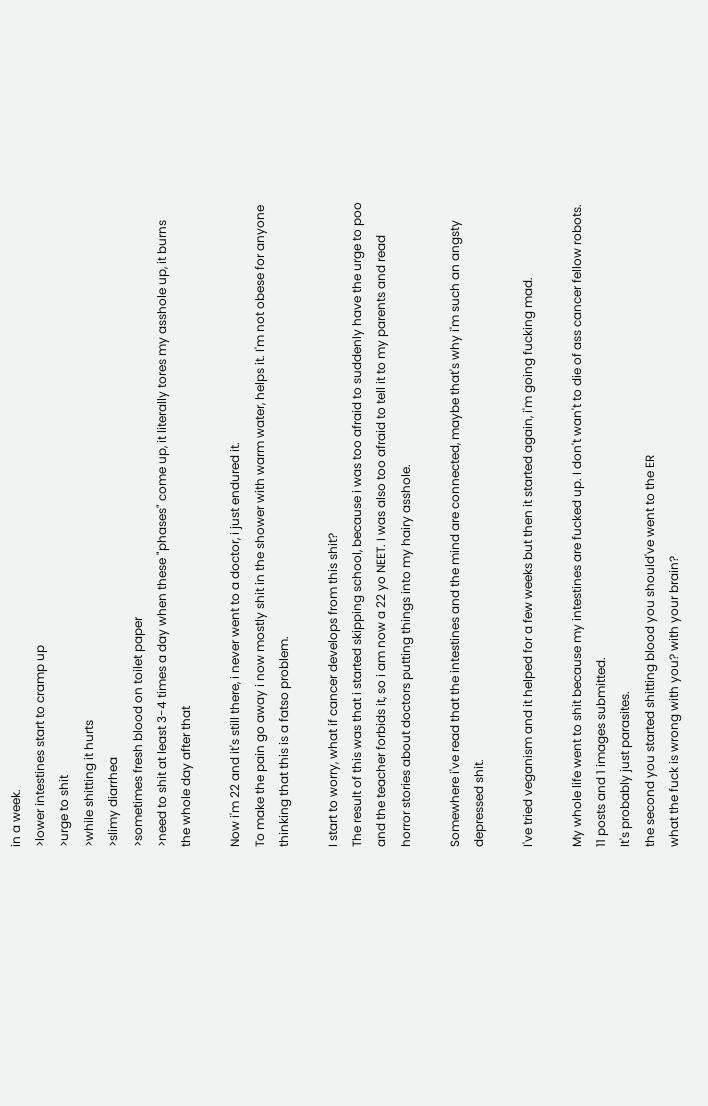in a week.
>lower intestines start to cramp up
>urge to shit
>while shitting it hurts
>slimy diarrhea
>sometimes fresh blood on toilet paper
>need to shit at least 3-4 times a day when these "phases" come up, it literally tores my asshole up, it burns the whole day after that

Now i'm 22 and it's still there, i never went to a doctor, i just endured it.
To make the pain go away i now mostly shit in the shower with warm water, helps it. I'm not obese for anyone thinking that this is a fatso problem.

I start to worry, what if cancer develops from this shit?
The result of this was that i started skipping school, because i was too afraid to suddenly have the urge to poo and the teacher forbids it, so i am now a 22 yo NEET. I was also too afraid to tell it to my parents and read horror stories about doctors putting things into my hairy asshole.

Somewhere i've read that the intestines and the mind are connected, maybe that's why i'm such an angsty depressed shit.

I've tried veganism and it helped for a few weeks but then it started again, i'm going fucking mad.

My whole life went to shit because my intestines are fucked up. I don't wan't to die of ass cancer fellow robots.
11 posts and 1 images submitted.
It's probably just parasites.
the second you started shitting blood you should've went to the ER
what the fuck is wrong with you? with your brain?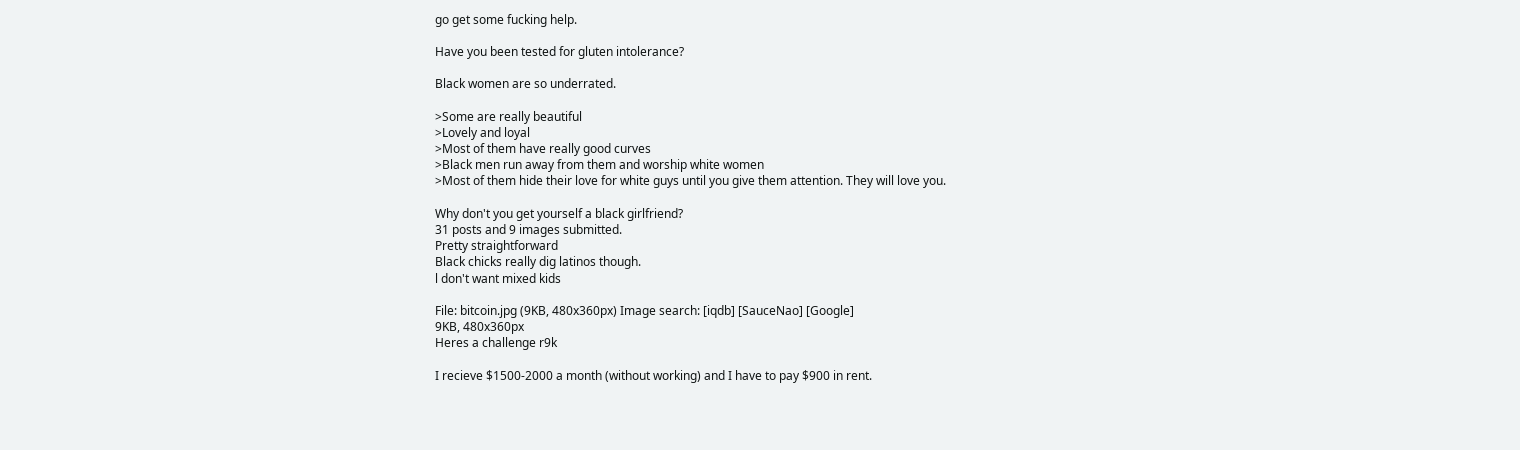go get some fucking help.

Have you been tested for gluten intolerance?

Black women are so underrated.

>Some are really beautiful
>Lovely and loyal
>Most of them have really good curves
>Black men run away from them and worship white women
>Most of them hide their love for white guys until you give them attention. They will love you.

Why don't you get yourself a black girlfriend?
31 posts and 9 images submitted.
Pretty straightforward
Black chicks really dig latinos though.
l don't want mixed kids

File: bitcoin.jpg (9KB, 480x360px) Image search: [iqdb] [SauceNao] [Google]
9KB, 480x360px
Heres a challenge r9k

I recieve $1500-2000 a month (without working) and I have to pay $900 in rent.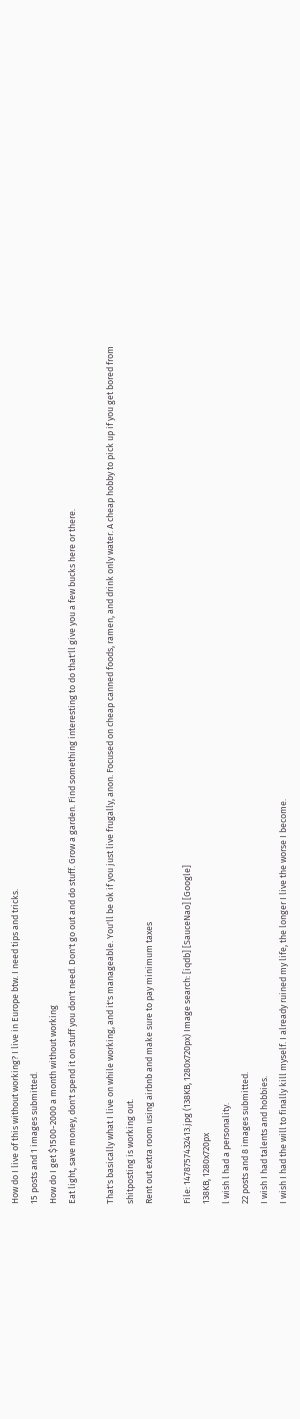How do I live of this without working? I live in Europe btw. I need tips and tricks.
15 posts and 1 images submitted.
How do I get $1500-2000 a month without working
Eat light, save money, don't spend it on stuff you don't need. Don't go out and do stuff. Grow a garden. Find something interesting to do that'll give you a few bucks here or there.

That's basically what I live on while working, and it's manageable. You'll be ok if you just live frugally, anon. Focused on cheap canned foods, ramen, and drink only water. A cheap hobby to pick up if you get bored from shitposting is working out.
Rent out extra room using airbnb and make sure to pay minimum taxes

File: 1478757432413.jpg (138KB, 1280x720px) Image search: [iqdb] [SauceNao] [Google]
138KB, 1280x720px
l wish l had a personality.
22 posts and 8 images submitted.
I wish I had talents and hobbies.
I wish I had the will to finally kill myself. I already ruined my life, the longer I live the worse I become.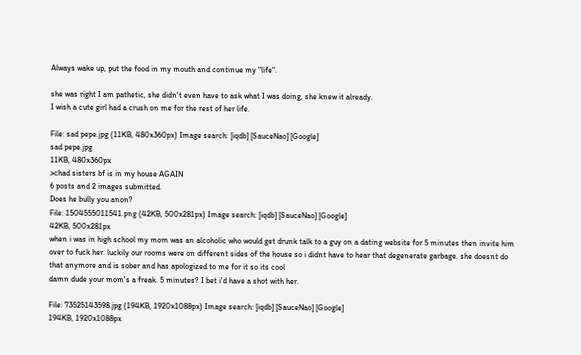Always wake up, put the food in my mouth and continue my "life".

she was right I am pathetic, she didn't even have to ask what I was doing, she knew it already.
I wish a cute girl had a crush on me for the rest of her life.

File: sad pepe.jpg (11KB, 480x360px) Image search: [iqdb] [SauceNao] [Google]
sad pepe.jpg
11KB, 480x360px
>chad sisters bf is in my house AGAIN
6 posts and 2 images submitted.
Does he bully you anon?
File: 1504555011541.png (42KB, 500x281px) Image search: [iqdb] [SauceNao] [Google]
42KB, 500x281px
when i was in high school my mom was an alcoholic who would get drunk talk to a guy on a dating website for 5 minutes then invite him over to fuck her. luckily our rooms were on different sides of the house so i didnt have to hear that degenerate garbage. she doesnt do that anymore and is sober and has apologized to me for it so its cool
damn dude your mom's a freak. 5 minutes? I bet i'd have a shot with her.

File: 73525143598.jpg (194KB, 1920x1088px) Image search: [iqdb] [SauceNao] [Google]
194KB, 1920x1088px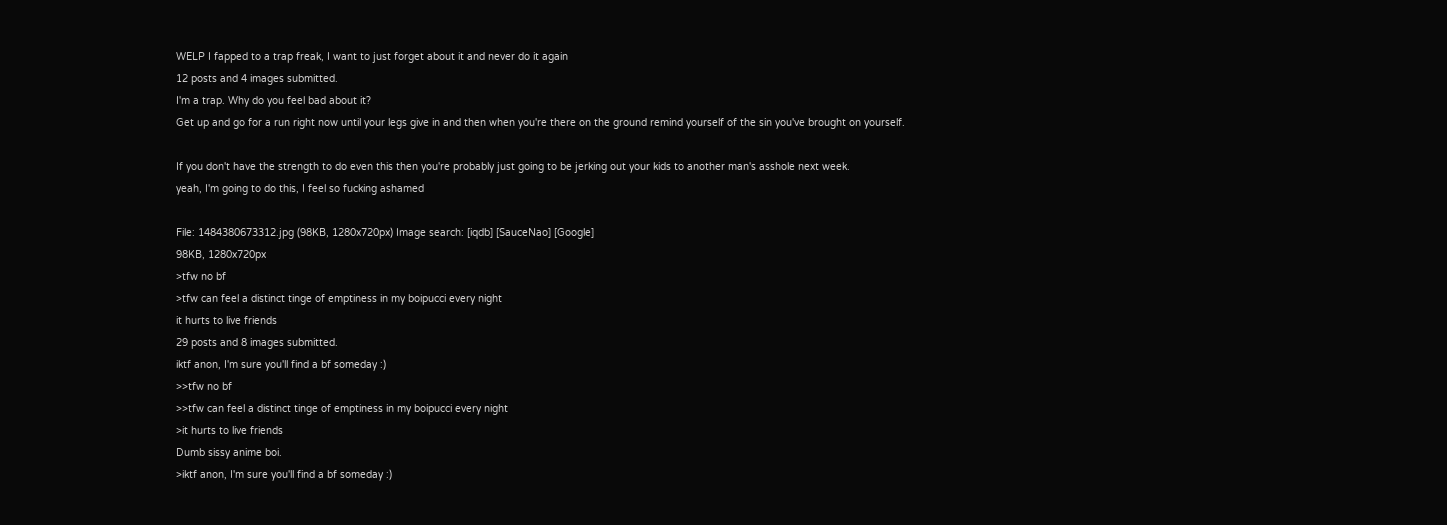WELP I fapped to a trap freak, I want to just forget about it and never do it again
12 posts and 4 images submitted.
I'm a trap. Why do you feel bad about it?
Get up and go for a run right now until your legs give in and then when you're there on the ground remind yourself of the sin you've brought on yourself.

If you don't have the strength to do even this then you're probably just going to be jerking out your kids to another man's asshole next week.
yeah, I'm going to do this, I feel so fucking ashamed

File: 1484380673312.jpg (98KB, 1280x720px) Image search: [iqdb] [SauceNao] [Google]
98KB, 1280x720px
>tfw no bf
>tfw can feel a distinct tinge of emptiness in my boipucci every night
it hurts to live friends
29 posts and 8 images submitted.
iktf anon, I'm sure you'll find a bf someday :)
>>tfw no bf
>>tfw can feel a distinct tinge of emptiness in my boipucci every night
>it hurts to live friends
Dumb sissy anime boi.
>iktf anon, I'm sure you'll find a bf someday :)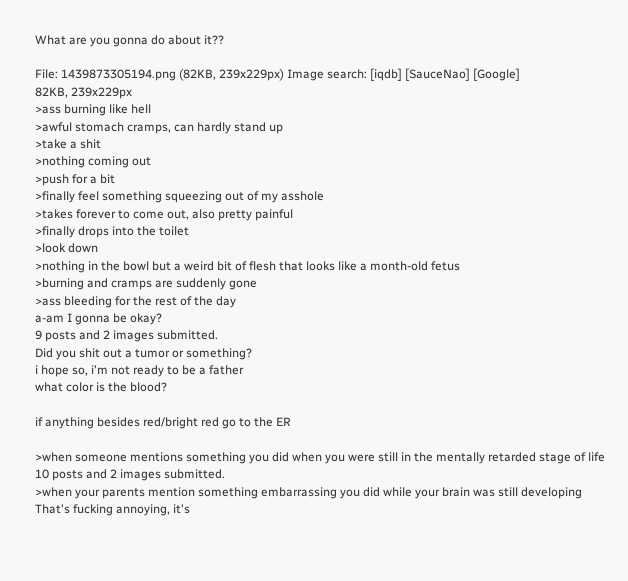What are you gonna do about it??

File: 1439873305194.png (82KB, 239x229px) Image search: [iqdb] [SauceNao] [Google]
82KB, 239x229px
>ass burning like hell
>awful stomach cramps, can hardly stand up
>take a shit
>nothing coming out
>push for a bit
>finally feel something squeezing out of my asshole
>takes forever to come out, also pretty painful
>finally drops into the toilet
>look down
>nothing in the bowl but a weird bit of flesh that looks like a month-old fetus
>burning and cramps are suddenly gone
>ass bleeding for the rest of the day
a-am I gonna be okay?
9 posts and 2 images submitted.
Did you shit out a tumor or something?
i hope so, i'm not ready to be a father
what color is the blood?

if anything besides red/bright red go to the ER

>when someone mentions something you did when you were still in the mentally retarded stage of life
10 posts and 2 images submitted.
>when your parents mention something embarrassing you did while your brain was still developing
That's fucking annoying, it's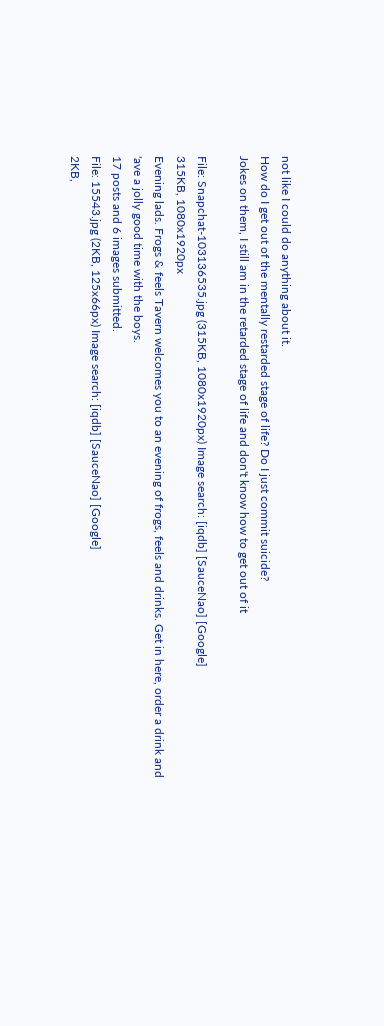not like I could do anything about it.
How do I get out of the mentally restarded stage of life? Do I just commit suicide?
Jokes on them, I still am in the retarded stage of life and don't know how to get out of it

File: Snapchat-103136535.jpg (315KB, 1080x1920px) Image search: [iqdb] [SauceNao] [Google]
315KB, 1080x1920px
Evening lads. Frogs & feels Tavern welcomes you to an evening of frogs, feels and drinks. Get in here, order a drink and 'ave a jolly good time with the boys.
17 posts and 6 images submitted.
File: 15543.jpg (2KB, 125x66px) Image search: [iqdb] [SauceNao] [Google]
2KB,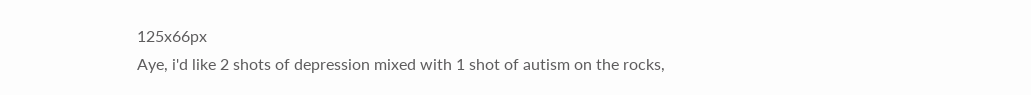125x66px
Aye, i'd like 2 shots of depression mixed with 1 shot of autism on the rocks,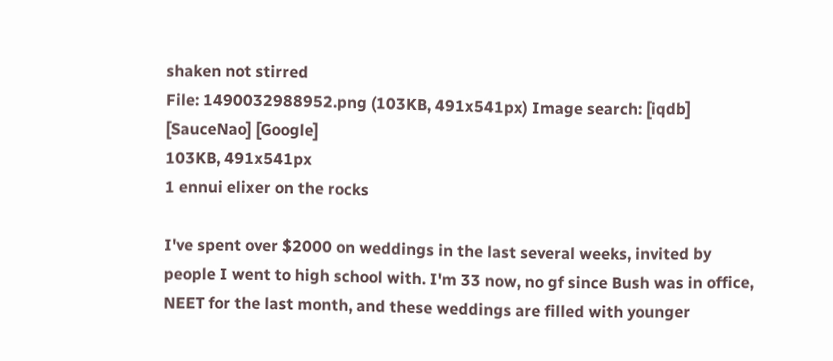shaken not stirred
File: 1490032988952.png (103KB, 491x541px) Image search: [iqdb] [SauceNao] [Google]
103KB, 491x541px
1 ennui elixer on the rocks

I've spent over $2000 on weddings in the last several weeks, invited by people I went to high school with. I'm 33 now, no gf since Bush was in office, NEET for the last month, and these weddings are filled with younger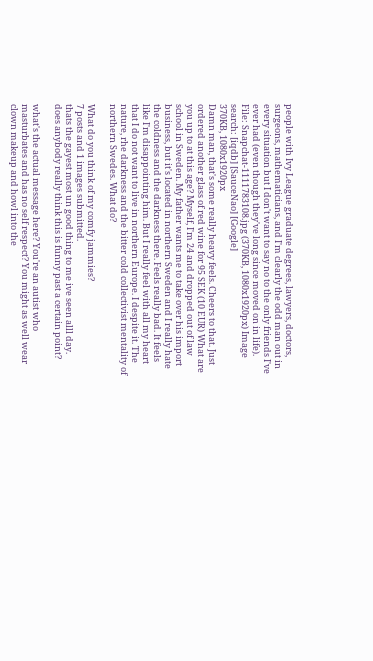people with Ivy League graduate degrees, lawyers, doctors, surgeons, mathematicians, and I'm clearly the odd man out in every situation but I don't want to say no to the only friends I've ever had (even though they've long since moved on in life).
File: Snapchat-1111783108.jpg (370KB, 1080x1920px) Image search: [iqdb] [SauceNao] [Google]
370KB, 1080x1920px
Damn man, that's some really heavy feels. Cheers to that. Just ordered another glass of red wine for 95 SEK (10 EUR) What are you up to at this age? Myself, I'm 24 and dropped out of law school in Sweden. My father wants me to take over his import business, but it's located in northern Sweden and I really hate the coldness and the darkness there. Feels really bad. It feels like I'm disappointing him. But I really feel with all my heart that I do not want to live in northern Europe. I despite it. The nature, rhe darkness and the bitter cold collectivist mentality of northern Swedes. What do?

What do you think of my comfy jammies?
7 posts and 1 images submitted.
thats the gayest most un good thing to me ive seen alll day.
does anybody really think this is funny past a certain point?

what's the actual message here? You're an autist who masturbates and has no self respect? You might as well wear clown makeup and howl into the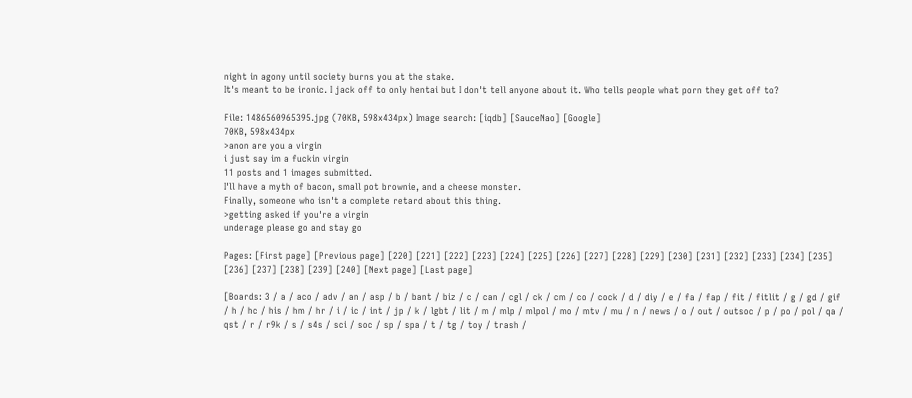night in agony until society burns you at the stake.
It's meant to be ironic. I jack off to only hentai but I don't tell anyone about it. Who tells people what porn they get off to?

File: 1486560965395.jpg (70KB, 598x434px) Image search: [iqdb] [SauceNao] [Google]
70KB, 598x434px
>anon are you a virgin
i just say im a fuckin virgin
11 posts and 1 images submitted.
I'll have a myth of bacon, small pot brownie, and a cheese monster.
Finally, someone who isn't a complete retard about this thing.
>getting asked if you're a virgin
underage please go and stay go

Pages: [First page] [Previous page] [220] [221] [222] [223] [224] [225] [226] [227] [228] [229] [230] [231] [232] [233] [234] [235] [236] [237] [238] [239] [240] [Next page] [Last page]

[Boards: 3 / a / aco / adv / an / asp / b / bant / biz / c / can / cgl / ck / cm / co / cock / d / diy / e / fa / fap / fit / fitlit / g / gd / gif / h / hc / his / hm / hr / i / ic / int / jp / k / lgbt / lit / m / mlp / mlpol / mo / mtv / mu / n / news / o / out / outsoc / p / po / pol / qa / qst / r / r9k / s / s4s / sci / soc / sp / spa / t / tg / toy / trash /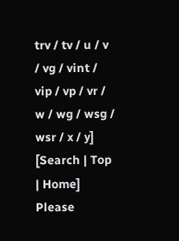trv / tv / u / v / vg / vint / vip / vp / vr / w / wg / wsg / wsr / x / y] [Search | Top | Home]
Please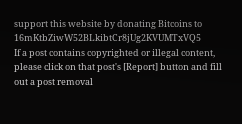support this website by donating Bitcoins to 16mKtbZiwW52BLkibtCr8jUg2KVUMTxVQ5
If a post contains copyrighted or illegal content, please click on that post's [Report] button and fill out a post removal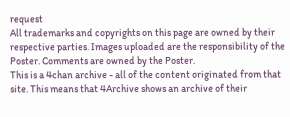request
All trademarks and copyrights on this page are owned by their respective parties. Images uploaded are the responsibility of the Poster. Comments are owned by the Poster.
This is a 4chan archive - all of the content originated from that site. This means that 4Archive shows an archive of their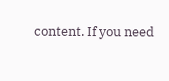content. If you need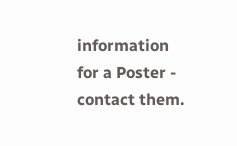information for a Poster - contact them.